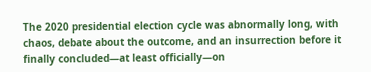The 2020 presidential election cycle was abnormally long, with chaos, debate about the outcome, and an insurrection before it finally concluded—at least officially—on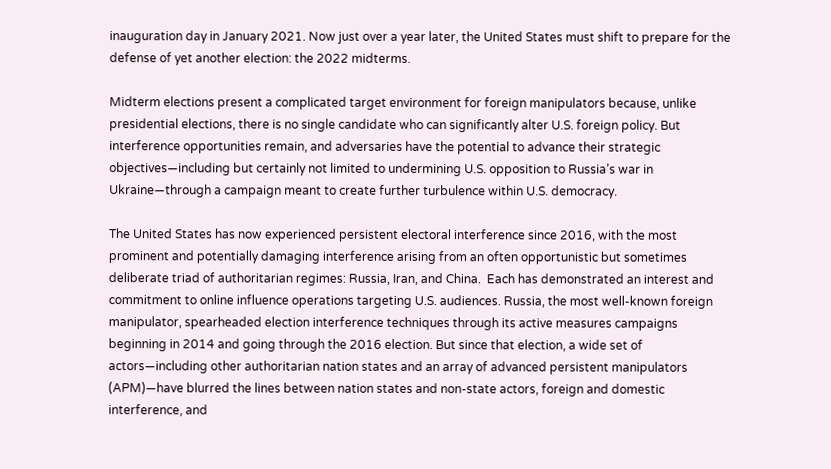inauguration day in January 2021. Now just over a year later, the United States must shift to prepare for the defense of yet another election: the 2022 midterms.

Midterm elections present a complicated target environment for foreign manipulators because, unlike presidential elections, there is no single candidate who can significantly alter U.S. foreign policy. But interference opportunities remain, and adversaries have the potential to advance their strategic objectives—including but certainly not limited to undermining U.S. opposition to Russia’s war in Ukraine—through a campaign meant to create further turbulence within U.S. democracy.

The United States has now experienced persistent electoral interference since 2016, with the most prominent and potentially damaging interference arising from an often opportunistic but sometimes deliberate triad of authoritarian regimes: Russia, Iran, and China.  Each has demonstrated an interest and commitment to online influence operations targeting U.S. audiences. Russia, the most well-known foreign manipulator, spearheaded election interference techniques through its active measures campaigns beginning in 2014 and going through the 2016 election. But since that election, a wide set of actors—including other authoritarian nation states and an array of advanced persistent manipulators (APM)—have blurred the lines between nation states and non-state actors, foreign and domestic interference, and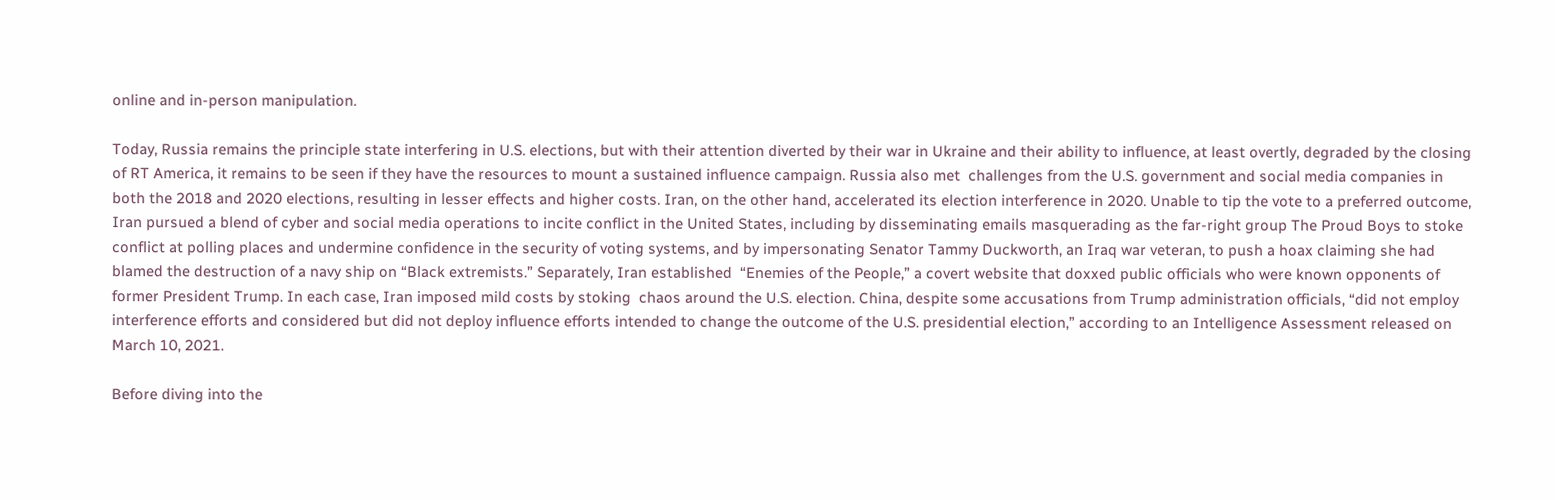online and in-person manipulation.

Today, Russia remains the principle state interfering in U.S. elections, but with their attention diverted by their war in Ukraine and their ability to influence, at least overtly, degraded by the closing of RT America, it remains to be seen if they have the resources to mount a sustained influence campaign. Russia also met  challenges from the U.S. government and social media companies in both the 2018 and 2020 elections, resulting in lesser effects and higher costs. Iran, on the other hand, accelerated its election interference in 2020. Unable to tip the vote to a preferred outcome, Iran pursued a blend of cyber and social media operations to incite conflict in the United States, including by disseminating emails masquerading as the far-right group The Proud Boys to stoke conflict at polling places and undermine confidence in the security of voting systems, and by impersonating Senator Tammy Duckworth, an Iraq war veteran, to push a hoax claiming she had blamed the destruction of a navy ship on “Black extremists.” Separately, Iran established  “Enemies of the People,” a covert website that doxxed public officials who were known opponents of former President Trump. In each case, Iran imposed mild costs by stoking  chaos around the U.S. election. China, despite some accusations from Trump administration officials, “did not employ interference efforts and considered but did not deploy influence efforts intended to change the outcome of the U.S. presidential election,” according to an Intelligence Assessment released on March 10, 2021.

Before diving into the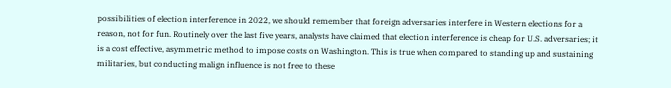possibilities of election interference in 2022, we should remember that foreign adversaries interfere in Western elections for a reason, not for fun. Routinely over the last five years, analysts have claimed that election interference is cheap for U.S. adversaries; it is a cost effective, asymmetric method to impose costs on Washington. This is true when compared to standing up and sustaining militaries, but conducting malign influence is not free to these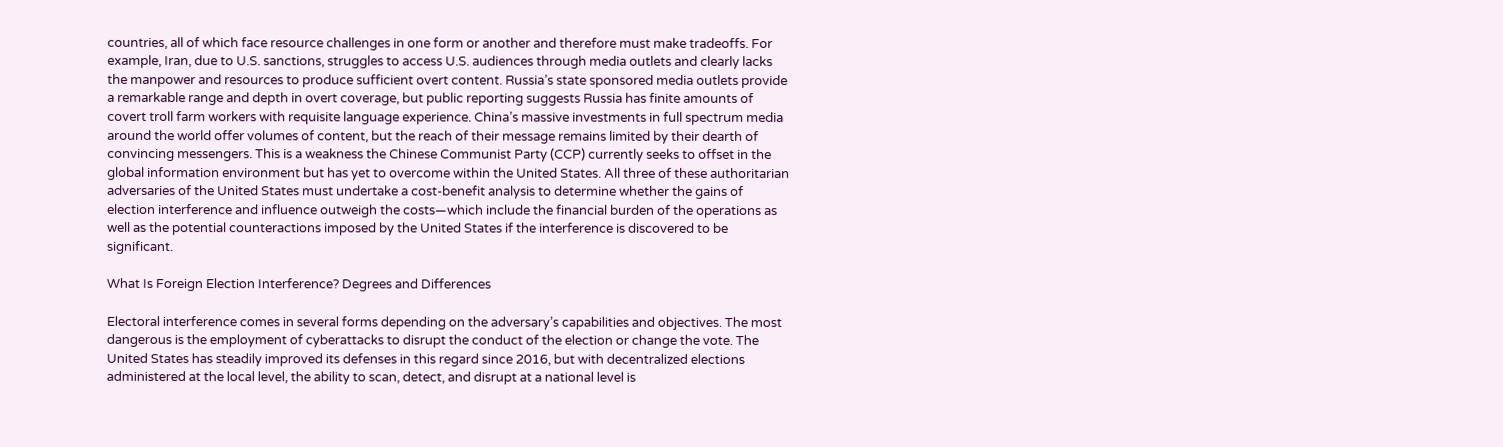countries, all of which face resource challenges in one form or another and therefore must make tradeoffs. For example, Iran, due to U.S. sanctions, struggles to access U.S. audiences through media outlets and clearly lacks the manpower and resources to produce sufficient overt content. Russia’s state sponsored media outlets provide a remarkable range and depth in overt coverage, but public reporting suggests Russia has finite amounts of covert troll farm workers with requisite language experience. China’s massive investments in full spectrum media around the world offer volumes of content, but the reach of their message remains limited by their dearth of convincing messengers. This is a weakness the Chinese Communist Party (CCP) currently seeks to offset in the global information environment but has yet to overcome within the United States. All three of these authoritarian adversaries of the United States must undertake a cost-benefit analysis to determine whether the gains of election interference and influence outweigh the costs—which include the financial burden of the operations as well as the potential counteractions imposed by the United States if the interference is discovered to be significant.

What Is Foreign Election Interference? Degrees and Differences

Electoral interference comes in several forms depending on the adversary’s capabilities and objectives. The most dangerous is the employment of cyberattacks to disrupt the conduct of the election or change the vote. The United States has steadily improved its defenses in this regard since 2016, but with decentralized elections administered at the local level, the ability to scan, detect, and disrupt at a national level is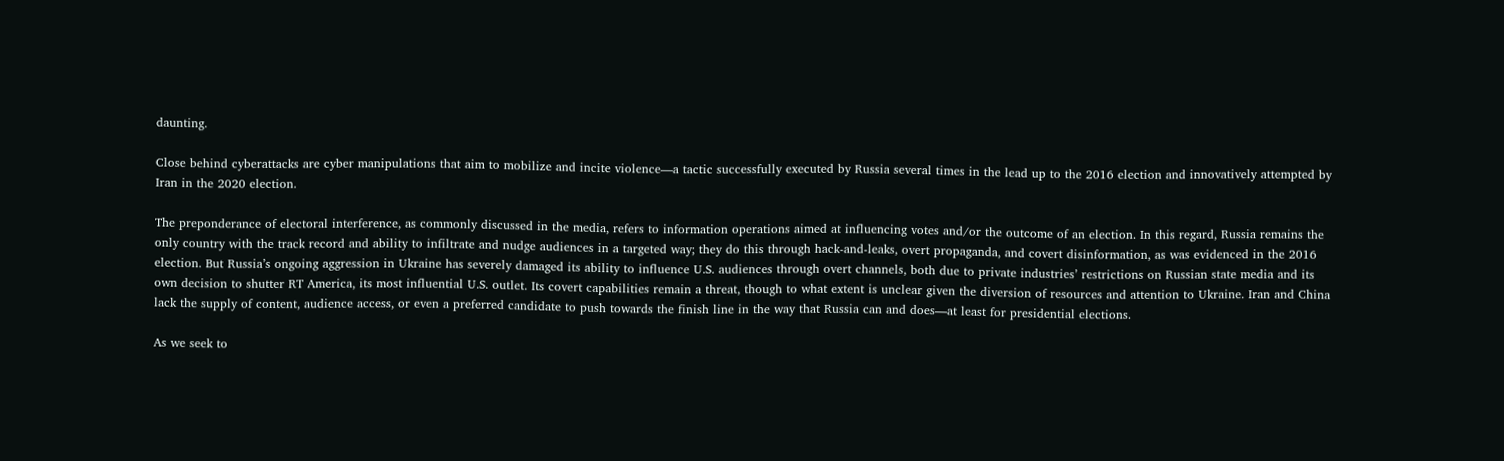daunting.

Close behind cyberattacks are cyber manipulations that aim to mobilize and incite violence—a tactic successfully executed by Russia several times in the lead up to the 2016 election and innovatively attempted by Iran in the 2020 election.

The preponderance of electoral interference, as commonly discussed in the media, refers to information operations aimed at influencing votes and/or the outcome of an election. In this regard, Russia remains the only country with the track record and ability to infiltrate and nudge audiences in a targeted way; they do this through hack-and-leaks, overt propaganda, and covert disinformation, as was evidenced in the 2016 election. But Russia’s ongoing aggression in Ukraine has severely damaged its ability to influence U.S. audiences through overt channels, both due to private industries’ restrictions on Russian state media and its own decision to shutter RT America, its most influential U.S. outlet. Its covert capabilities remain a threat, though to what extent is unclear given the diversion of resources and attention to Ukraine. Iran and China lack the supply of content, audience access, or even a preferred candidate to push towards the finish line in the way that Russia can and does—at least for presidential elections.

As we seek to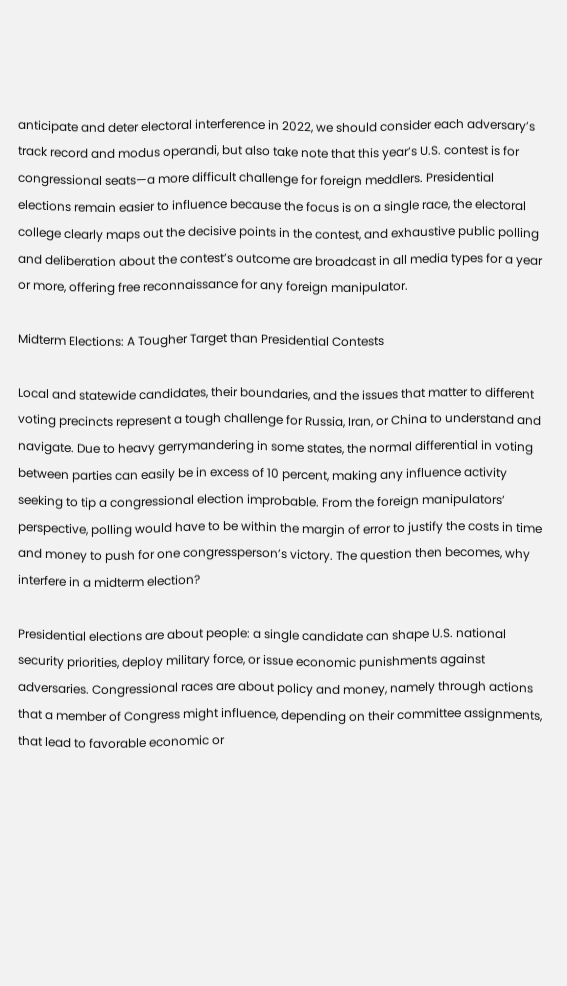anticipate and deter electoral interference in 2022, we should consider each adversary’s track record and modus operandi, but also take note that this year’s U.S. contest is for congressional seats—a more difficult challenge for foreign meddlers. Presidential elections remain easier to influence because the focus is on a single race, the electoral college clearly maps out the decisive points in the contest, and exhaustive public polling and deliberation about the contest’s outcome are broadcast in all media types for a year or more, offering free reconnaissance for any foreign manipulator.

Midterm Elections: A Tougher Target than Presidential Contests

Local and statewide candidates, their boundaries, and the issues that matter to different voting precincts represent a tough challenge for Russia, Iran, or China to understand and navigate. Due to heavy gerrymandering in some states, the normal differential in voting between parties can easily be in excess of 10 percent, making any influence activity seeking to tip a congressional election improbable. From the foreign manipulators’ perspective, polling would have to be within the margin of error to justify the costs in time and money to push for one congressperson’s victory. The question then becomes, why interfere in a midterm election?

Presidential elections are about people: a single candidate can shape U.S. national security priorities, deploy military force, or issue economic punishments against adversaries. Congressional races are about policy and money, namely through actions that a member of Congress might influence, depending on their committee assignments, that lead to favorable economic or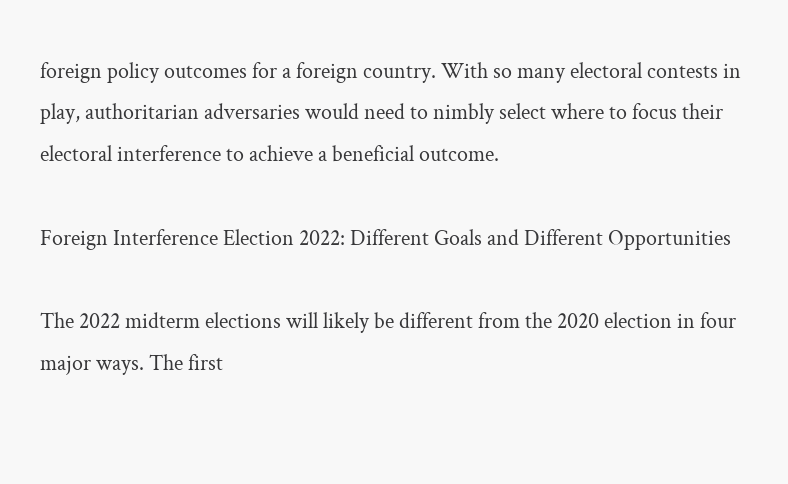foreign policy outcomes for a foreign country. With so many electoral contests in play, authoritarian adversaries would need to nimbly select where to focus their electoral interference to achieve a beneficial outcome.

Foreign Interference Election 2022: Different Goals and Different Opportunities

The 2022 midterm elections will likely be different from the 2020 election in four major ways. The first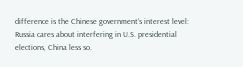difference is the Chinese government’s interest level: Russia cares about interfering in U.S. presidential elections, China less so.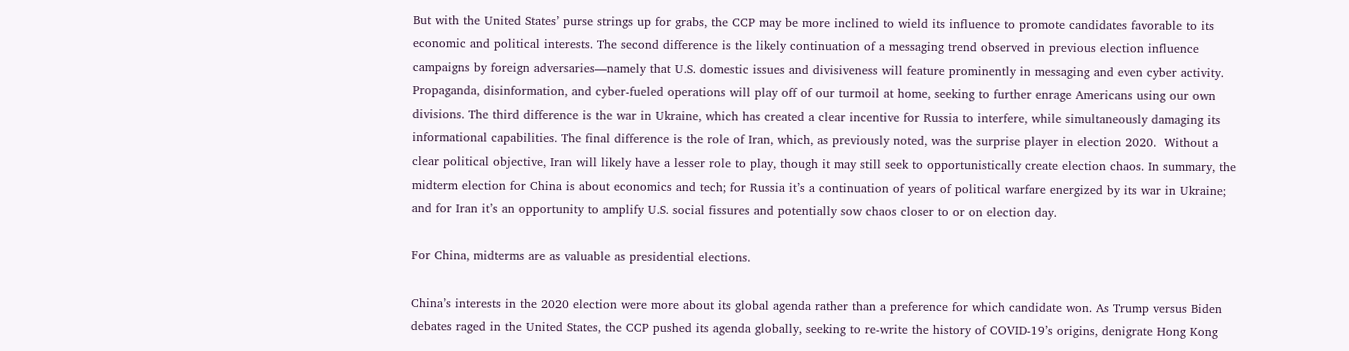But with the United States’ purse strings up for grabs, the CCP may be more inclined to wield its influence to promote candidates favorable to its economic and political interests. The second difference is the likely continuation of a messaging trend observed in previous election influence campaigns by foreign adversaries—namely that U.S. domestic issues and divisiveness will feature prominently in messaging and even cyber activity. Propaganda, disinformation, and cyber-fueled operations will play off of our turmoil at home, seeking to further enrage Americans using our own divisions. The third difference is the war in Ukraine, which has created a clear incentive for Russia to interfere, while simultaneously damaging its informational capabilities. The final difference is the role of Iran, which, as previously noted, was the surprise player in election 2020.  Without a clear political objective, Iran will likely have a lesser role to play, though it may still seek to opportunistically create election chaos. In summary, the midterm election for China is about economics and tech; for Russia it’s a continuation of years of political warfare energized by its war in Ukraine; and for Iran it’s an opportunity to amplify U.S. social fissures and potentially sow chaos closer to or on election day.

For China, midterms are as valuable as presidential elections.

China’s interests in the 2020 election were more about its global agenda rather than a preference for which candidate won. As Trump versus Biden debates raged in the United States, the CCP pushed its agenda globally, seeking to re-write the history of COVID-19’s origins, denigrate Hong Kong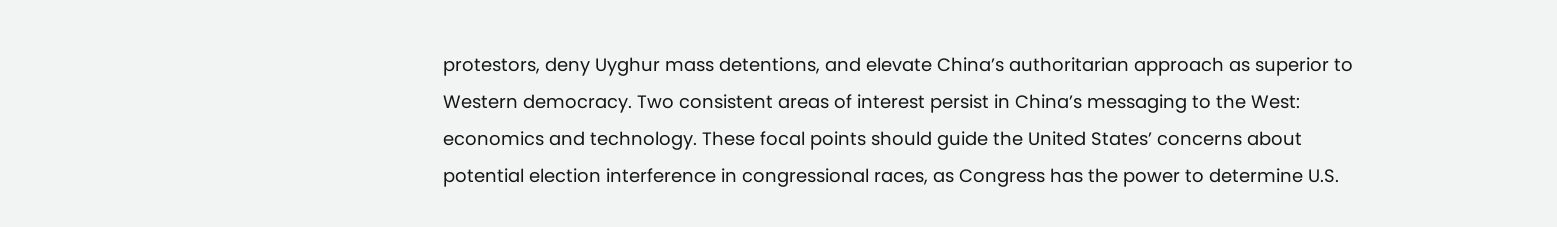protestors, deny Uyghur mass detentions, and elevate China’s authoritarian approach as superior to Western democracy. Two consistent areas of interest persist in China’s messaging to the West: economics and technology. These focal points should guide the United States’ concerns about potential election interference in congressional races, as Congress has the power to determine U.S.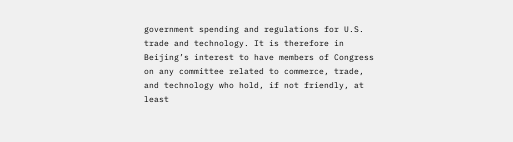government spending and regulations for U.S. trade and technology. It is therefore in Beijing’s interest to have members of Congress on any committee related to commerce, trade, and technology who hold, if not friendly, at least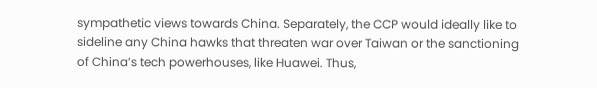sympathetic views towards China. Separately, the CCP would ideally like to sideline any China hawks that threaten war over Taiwan or the sanctioning of China’s tech powerhouses, like Huawei. Thus,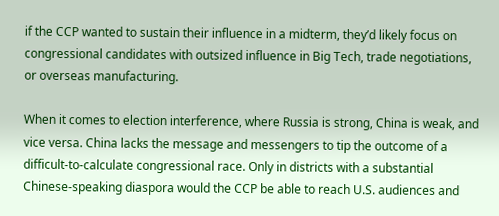if the CCP wanted to sustain their influence in a midterm, they’d likely focus on congressional candidates with outsized influence in Big Tech, trade negotiations, or overseas manufacturing.

When it comes to election interference, where Russia is strong, China is weak, and vice versa. China lacks the message and messengers to tip the outcome of a difficult-to-calculate congressional race. Only in districts with a substantial Chinese-speaking diaspora would the CCP be able to reach U.S. audiences and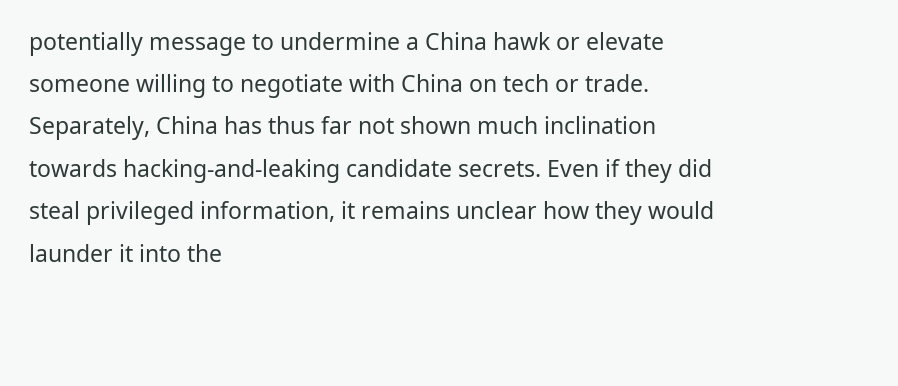potentially message to undermine a China hawk or elevate someone willing to negotiate with China on tech or trade. Separately, China has thus far not shown much inclination towards hacking-and-leaking candidate secrets. Even if they did steal privileged information, it remains unclear how they would launder it into the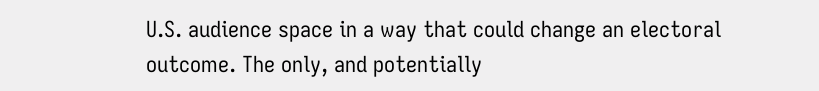U.S. audience space in a way that could change an electoral outcome. The only, and potentially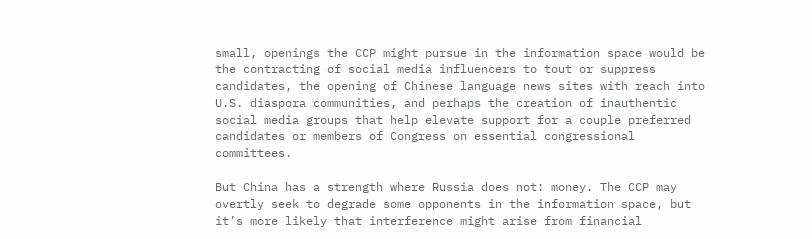small, openings the CCP might pursue in the information space would be the contracting of social media influencers to tout or suppress candidates, the opening of Chinese language news sites with reach into U.S. diaspora communities, and perhaps the creation of inauthentic social media groups that help elevate support for a couple preferred candidates or members of Congress on essential congressional committees.

But China has a strength where Russia does not: money. The CCP may overtly seek to degrade some opponents in the information space, but it’s more likely that interference might arise from financial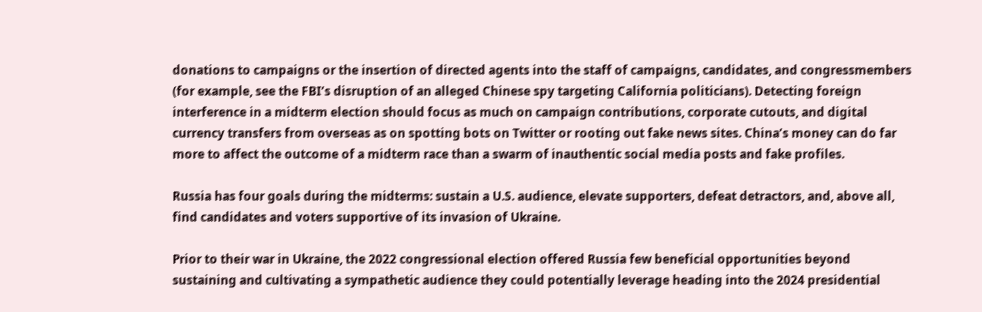donations to campaigns or the insertion of directed agents into the staff of campaigns, candidates, and congressmembers (for example, see the FBI’s disruption of an alleged Chinese spy targeting California politicians). Detecting foreign interference in a midterm election should focus as much on campaign contributions, corporate cutouts, and digital currency transfers from overseas as on spotting bots on Twitter or rooting out fake news sites. China’s money can do far more to affect the outcome of a midterm race than a swarm of inauthentic social media posts and fake profiles.

Russia has four goals during the midterms: sustain a U.S. audience, elevate supporters, defeat detractors, and, above all, find candidates and voters supportive of its invasion of Ukraine.

Prior to their war in Ukraine, the 2022 congressional election offered Russia few beneficial opportunities beyond sustaining and cultivating a sympathetic audience they could potentially leverage heading into the 2024 presidential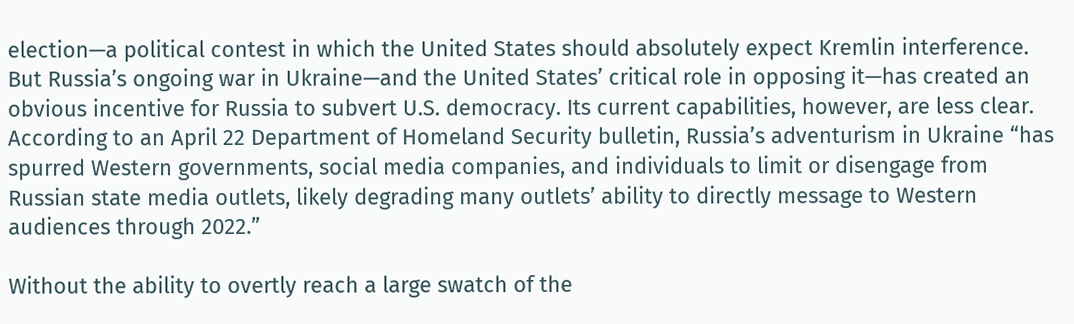election—a political contest in which the United States should absolutely expect Kremlin interference. But Russia’s ongoing war in Ukraine—and the United States’ critical role in opposing it—has created an obvious incentive for Russia to subvert U.S. democracy. Its current capabilities, however, are less clear. According to an April 22 Department of Homeland Security bulletin, Russia’s adventurism in Ukraine “has spurred Western governments, social media companies, and individuals to limit or disengage from Russian state media outlets, likely degrading many outlets’ ability to directly message to Western audiences through 2022.”

Without the ability to overtly reach a large swatch of the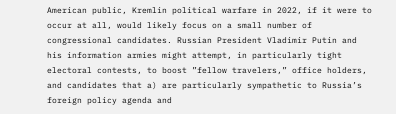American public, Kremlin political warfare in 2022, if it were to occur at all, would likely focus on a small number of congressional candidates. Russian President Vladimir Putin and his information armies might attempt, in particularly tight electoral contests, to boost ”fellow travelers,” office holders, and candidates that a) are particularly sympathetic to Russia’s foreign policy agenda and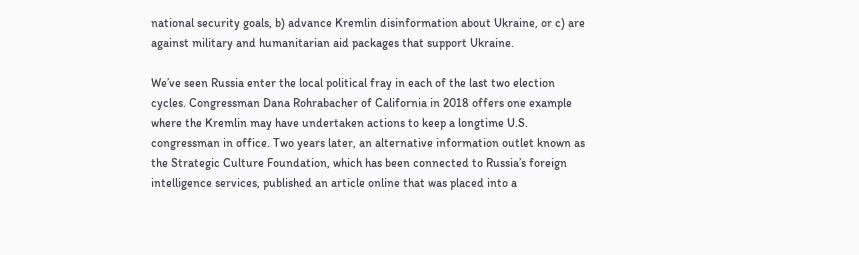national security goals, b) advance Kremlin disinformation about Ukraine, or c) are against military and humanitarian aid packages that support Ukraine.

We’ve seen Russia enter the local political fray in each of the last two election cycles. Congressman Dana Rohrabacher of California in 2018 offers one example where the Kremlin may have undertaken actions to keep a longtime U.S. congressman in office. Two years later, an alternative information outlet known as the Strategic Culture Foundation, which has been connected to Russia’s foreign intelligence services, published an article online that was placed into a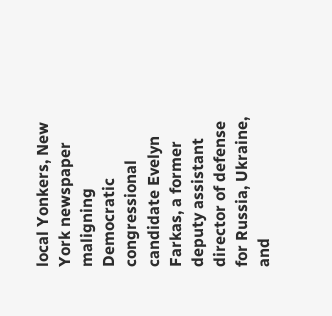local Yonkers, New York newspaper maligning Democratic congressional candidate Evelyn Farkas, a former deputy assistant director of defense for Russia, Ukraine, and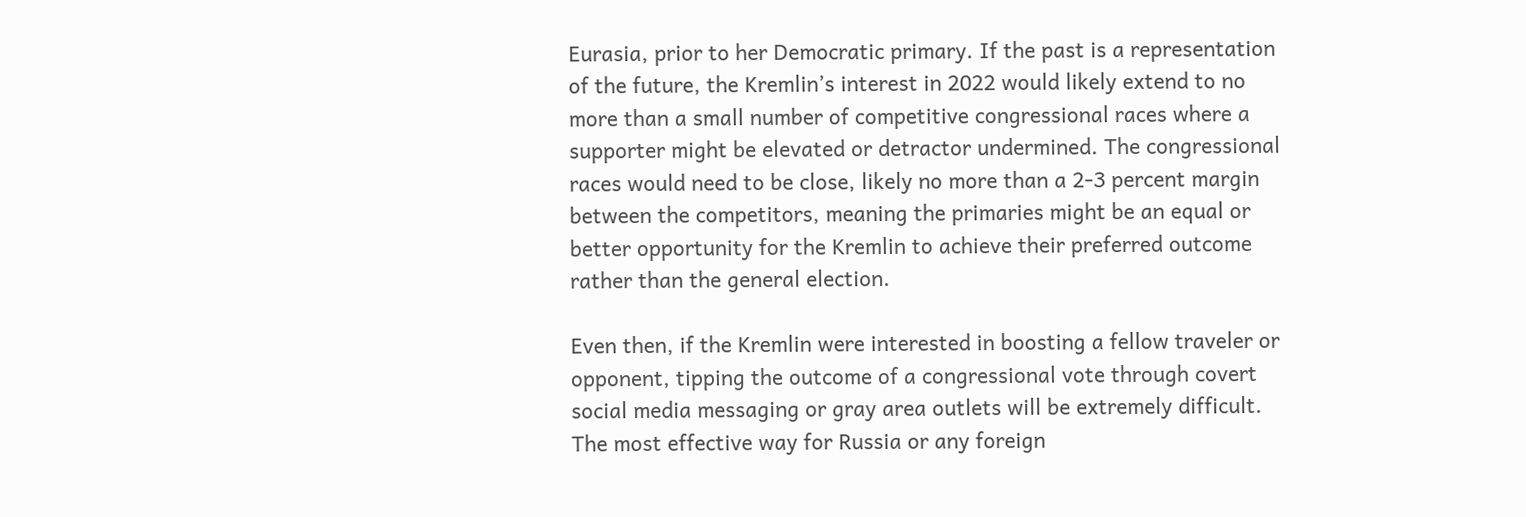Eurasia, prior to her Democratic primary. If the past is a representation of the future, the Kremlin’s interest in 2022 would likely extend to no more than a small number of competitive congressional races where a supporter might be elevated or detractor undermined. The congressional races would need to be close, likely no more than a 2-3 percent margin between the competitors, meaning the primaries might be an equal or better opportunity for the Kremlin to achieve their preferred outcome rather than the general election.

Even then, if the Kremlin were interested in boosting a fellow traveler or opponent, tipping the outcome of a congressional vote through covert social media messaging or gray area outlets will be extremely difficult. The most effective way for Russia or any foreign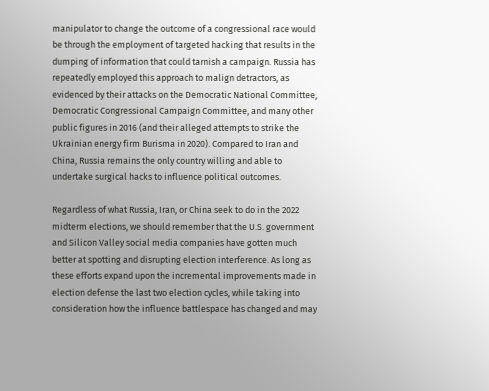manipulator to change the outcome of a congressional race would be through the employment of targeted hacking that results in the dumping of information that could tarnish a campaign. Russia has repeatedly employed this approach to malign detractors, as evidenced by their attacks on the Democratic National Committee, Democratic Congressional Campaign Committee, and many other public figures in 2016 (and their alleged attempts to strike the Ukrainian energy firm Burisma in 2020). Compared to Iran and China, Russia remains the only country willing and able to undertake surgical hacks to influence political outcomes.

Regardless of what Russia, Iran, or China seek to do in the 2022 midterm elections, we should remember that the U.S. government and Silicon Valley social media companies have gotten much better at spotting and disrupting election interference. As long as these efforts expand upon the incremental improvements made in election defense the last two election cycles, while taking into consideration how the influence battlespace has changed and may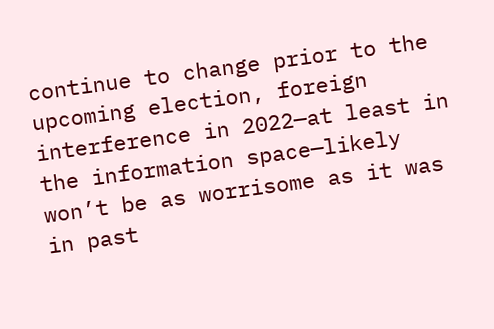continue to change prior to the upcoming election, foreign interference in 2022—at least in the information space—likely won’t be as worrisome as it was in past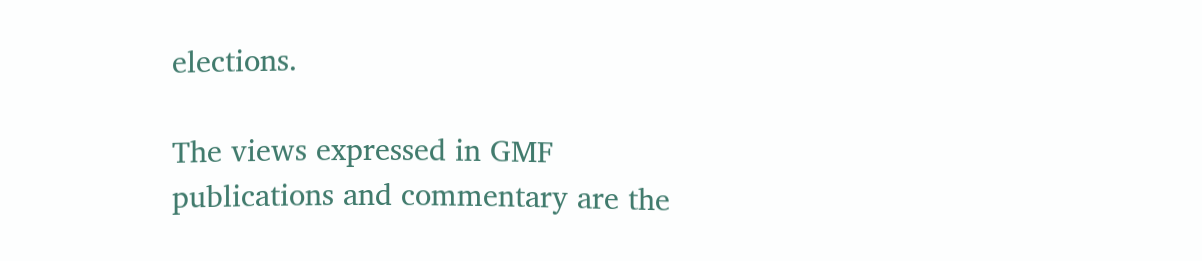elections.

The views expressed in GMF publications and commentary are the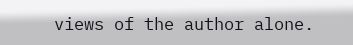views of the author alone.